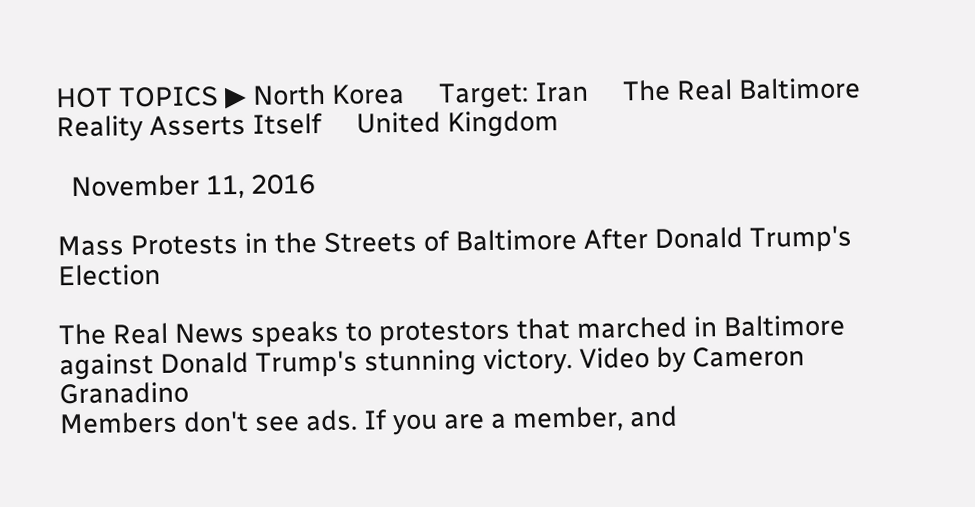HOT TOPICS ▶ North Korea     Target: Iran     The Real Baltimore     Reality Asserts Itself     United Kingdom

  November 11, 2016

Mass Protests in the Streets of Baltimore After Donald Trump's Election

The Real News speaks to protestors that marched in Baltimore against Donald Trump's stunning victory. Video by Cameron Granadino
Members don't see ads. If you are a member, and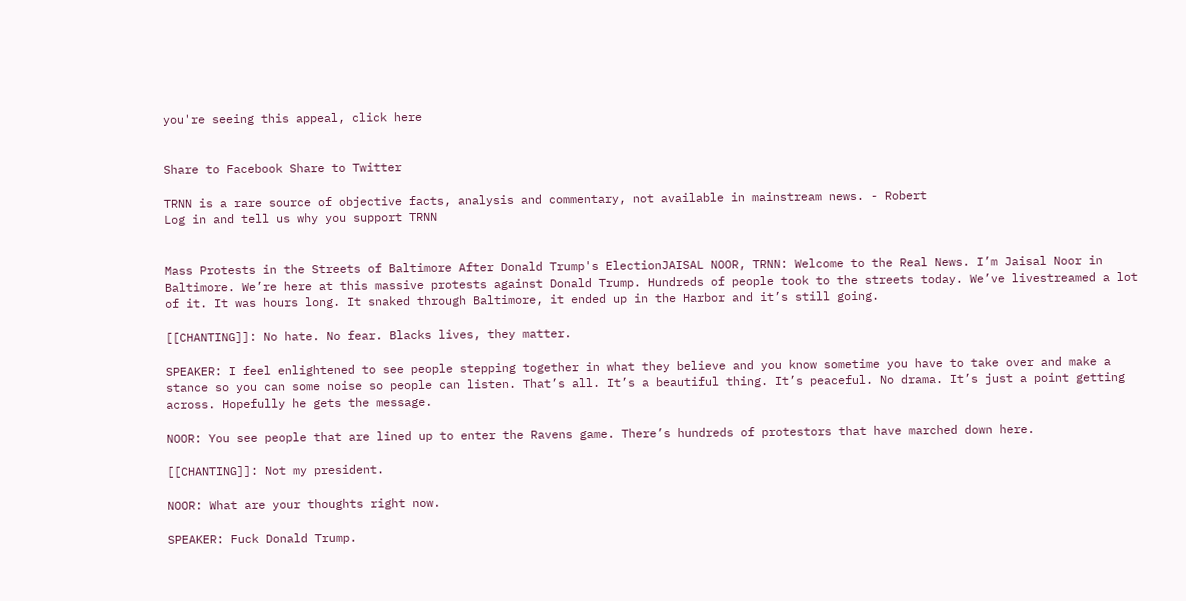you're seeing this appeal, click here


Share to Facebook Share to Twitter

TRNN is a rare source of objective facts, analysis and commentary, not available in mainstream news. - Robert
Log in and tell us why you support TRNN


Mass Protests in the Streets of Baltimore After Donald Trump's ElectionJAISAL NOOR, TRNN: Welcome to the Real News. I’m Jaisal Noor in Baltimore. We’re here at this massive protests against Donald Trump. Hundreds of people took to the streets today. We’ve livestreamed a lot of it. It was hours long. It snaked through Baltimore, it ended up in the Harbor and it’s still going.

[[CHANTING]]: No hate. No fear. Blacks lives, they matter.

SPEAKER: I feel enlightened to see people stepping together in what they believe and you know sometime you have to take over and make a stance so you can some noise so people can listen. That’s all. It’s a beautiful thing. It’s peaceful. No drama. It’s just a point getting across. Hopefully he gets the message.

NOOR: You see people that are lined up to enter the Ravens game. There’s hundreds of protestors that have marched down here.

[[CHANTING]]: Not my president.

NOOR: What are your thoughts right now.

SPEAKER: Fuck Donald Trump.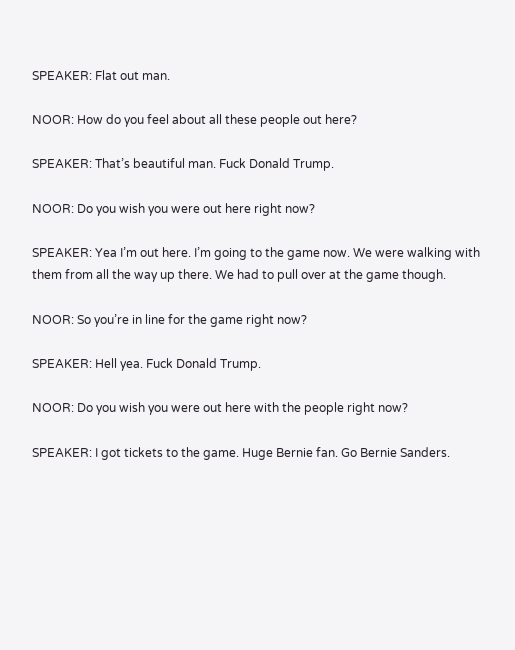SPEAKER: Flat out man.

NOOR: How do you feel about all these people out here?

SPEAKER: That’s beautiful man. Fuck Donald Trump.

NOOR: Do you wish you were out here right now?

SPEAKER: Yea I’m out here. I’m going to the game now. We were walking with them from all the way up there. We had to pull over at the game though.

NOOR: So you’re in line for the game right now?

SPEAKER: Hell yea. Fuck Donald Trump.

NOOR: Do you wish you were out here with the people right now?

SPEAKER: I got tickets to the game. Huge Bernie fan. Go Bernie Sanders.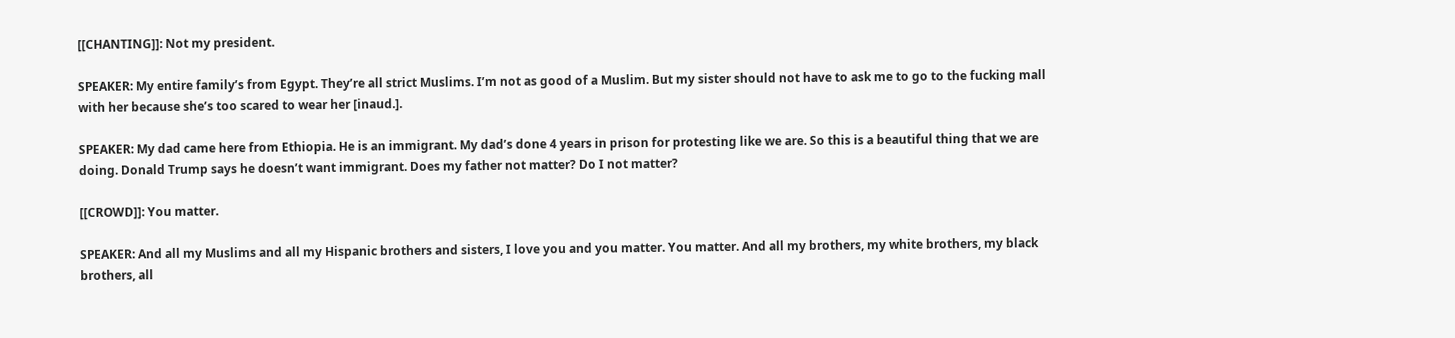[[CHANTING]]: Not my president.

SPEAKER: My entire family’s from Egypt. They’re all strict Muslims. I’m not as good of a Muslim. But my sister should not have to ask me to go to the fucking mall with her because she’s too scared to wear her [inaud.].

SPEAKER: My dad came here from Ethiopia. He is an immigrant. My dad’s done 4 years in prison for protesting like we are. So this is a beautiful thing that we are doing. Donald Trump says he doesn’t want immigrant. Does my father not matter? Do I not matter?

[[CROWD]]: You matter.

SPEAKER: And all my Muslims and all my Hispanic brothers and sisters, I love you and you matter. You matter. And all my brothers, my white brothers, my black brothers, all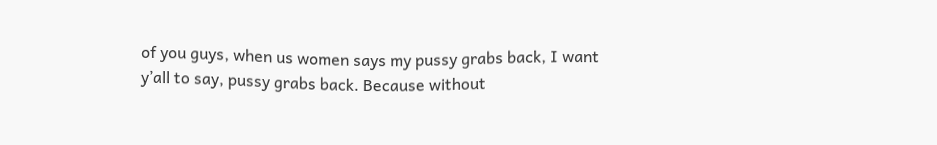of you guys, when us women says my pussy grabs back, I want y’all to say, pussy grabs back. Because without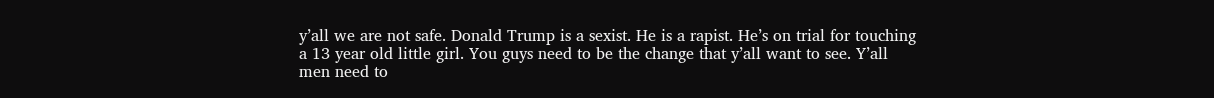y’all we are not safe. Donald Trump is a sexist. He is a rapist. He’s on trial for touching a 13 year old little girl. You guys need to be the change that y’all want to see. Y’all men need to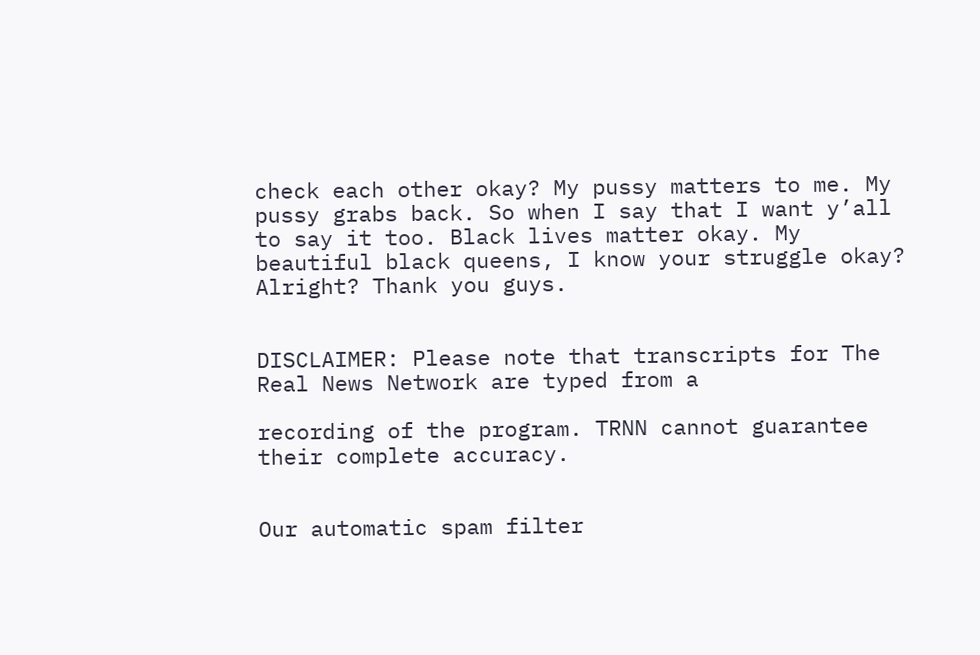check each other okay? My pussy matters to me. My pussy grabs back. So when I say that I want y’all to say it too. Black lives matter okay. My beautiful black queens, I know your struggle okay? Alright? Thank you guys.


DISCLAIMER: Please note that transcripts for The Real News Network are typed from a

recording of the program. TRNN cannot guarantee their complete accuracy.


Our automatic spam filter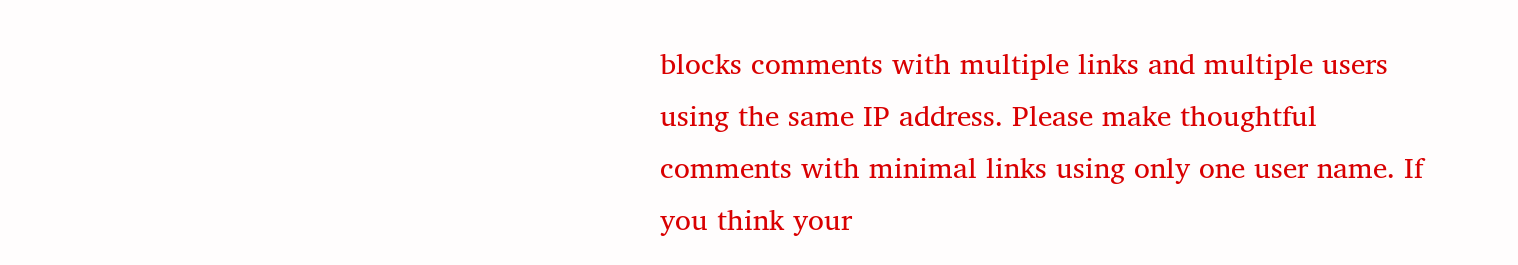blocks comments with multiple links and multiple users using the same IP address. Please make thoughtful comments with minimal links using only one user name. If you think your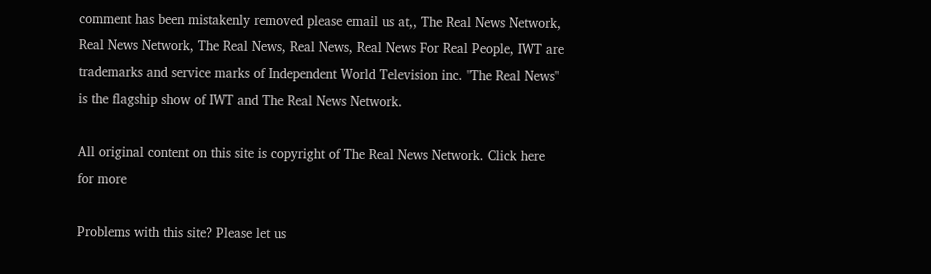comment has been mistakenly removed please email us at,, The Real News Network, Real News Network, The Real News, Real News, Real News For Real People, IWT are trademarks and service marks of Independent World Television inc. "The Real News" is the flagship show of IWT and The Real News Network.

All original content on this site is copyright of The Real News Network. Click here for more

Problems with this site? Please let us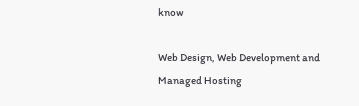know

Web Design, Web Development and Managed Hosting